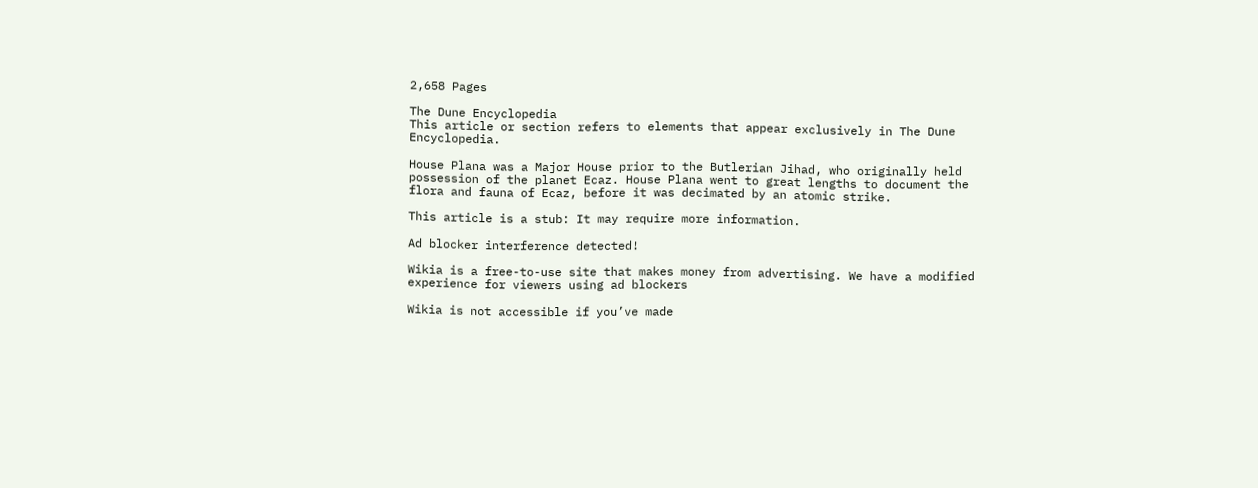2,658 Pages

The Dune Encyclopedia
This article or section refers to elements that appear exclusively in The Dune Encyclopedia.

House Plana was a Major House prior to the Butlerian Jihad, who originally held possession of the planet Ecaz. House Plana went to great lengths to document the flora and fauna of Ecaz, before it was decimated by an atomic strike.

This article is a stub: It may require more information.

Ad blocker interference detected!

Wikia is a free-to-use site that makes money from advertising. We have a modified experience for viewers using ad blockers

Wikia is not accessible if you’ve made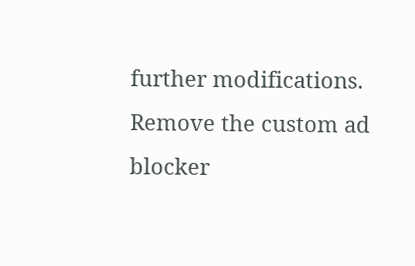further modifications. Remove the custom ad blocker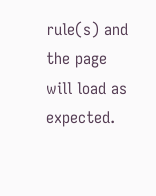rule(s) and the page will load as expected.